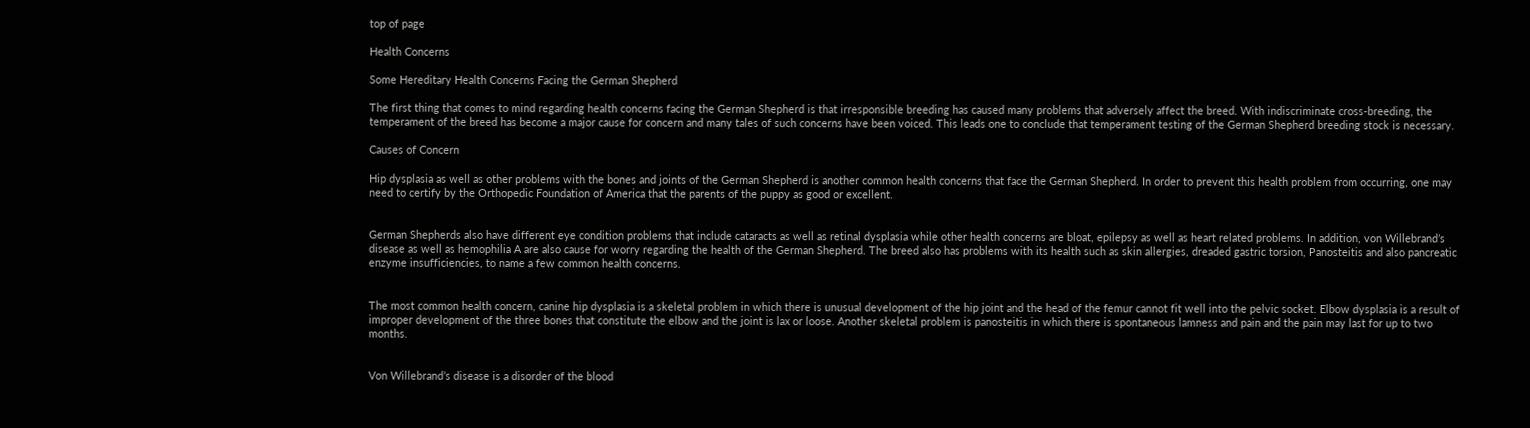top of page

Health Concerns

Some Hereditary Health Concerns Facing the German Shepherd

The first thing that comes to mind regarding health concerns facing the German Shepherd is that irresponsible breeding has caused many problems that adversely affect the breed. With indiscriminate cross-breeding, the temperament of the breed has become a major cause for concern and many tales of such concerns have been voiced. This leads one to conclude that temperament testing of the German Shepherd breeding stock is necessary.

Causes of Concern

Hip dysplasia as well as other problems with the bones and joints of the German Shepherd is another common health concerns that face the German Shepherd. In order to prevent this health problem from occurring, one may need to certify by the Orthopedic Foundation of America that the parents of the puppy as good or excellent.


German Shepherds also have different eye condition problems that include cataracts as well as retinal dysplasia while other health concerns are bloat, epilepsy as well as heart related problems. In addition, von Willebrand’s disease as well as hemophilia A are also cause for worry regarding the health of the German Shepherd. The breed also has problems with its health such as skin allergies, dreaded gastric torsion, Panosteitis and also pancreatic enzyme insufficiencies, to name a few common health concerns.


The most common health concern, canine hip dysplasia is a skeletal problem in which there is unusual development of the hip joint and the head of the femur cannot fit well into the pelvic socket. Elbow dysplasia is a result of improper development of the three bones that constitute the elbow and the joint is lax or loose. Another skeletal problem is panosteitis in which there is spontaneous lamness and pain and the pain may last for up to two months.


Von Willebrand’s disease is a disorder of the blood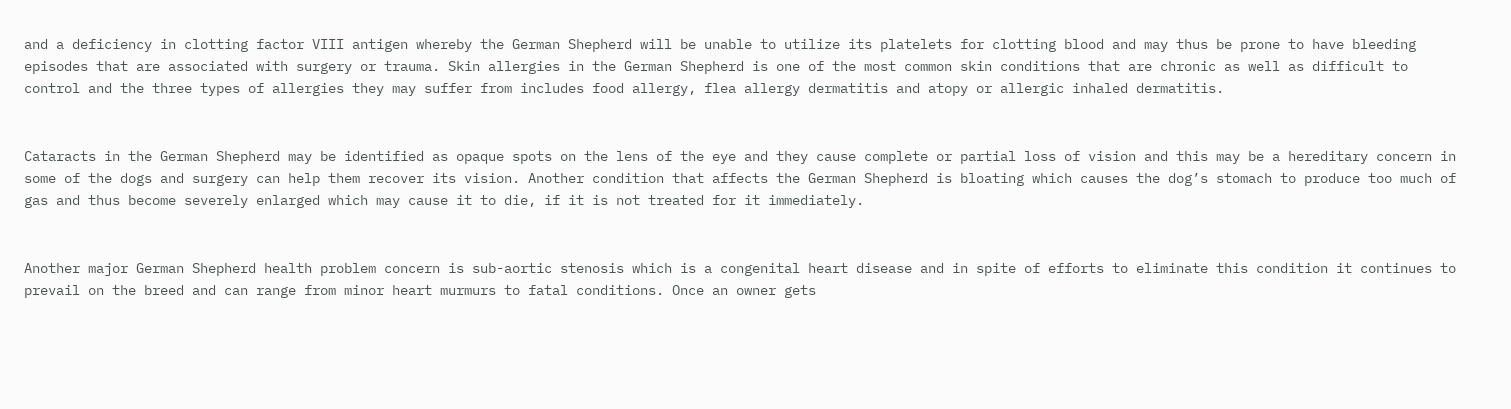and a deficiency in clotting factor VIII antigen whereby the German Shepherd will be unable to utilize its platelets for clotting blood and may thus be prone to have bleeding episodes that are associated with surgery or trauma. Skin allergies in the German Shepherd is one of the most common skin conditions that are chronic as well as difficult to control and the three types of allergies they may suffer from includes food allergy, flea allergy dermatitis and atopy or allergic inhaled dermatitis.


Cataracts in the German Shepherd may be identified as opaque spots on the lens of the eye and they cause complete or partial loss of vision and this may be a hereditary concern in some of the dogs and surgery can help them recover its vision. Another condition that affects the German Shepherd is bloating which causes the dog’s stomach to produce too much of gas and thus become severely enlarged which may cause it to die, if it is not treated for it immediately.


Another major German Shepherd health problem concern is sub-aortic stenosis which is a congenital heart disease and in spite of efforts to eliminate this condition it continues to prevail on the breed and can range from minor heart murmurs to fatal conditions. Once an owner gets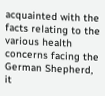acquainted with the facts relating to the various health concerns facing the German Shepherd, it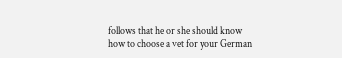follows that he or she should know how to choose a vet for your German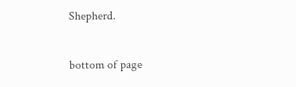Shepherd.

bottom of page